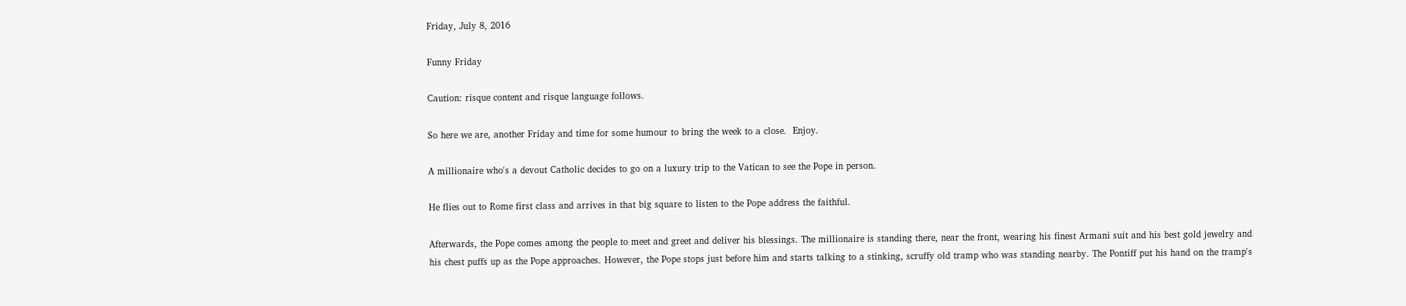Friday, July 8, 2016

Funny Friday

Caution: risque content and risque language follows.

So here we are, another Friday and time for some humour to bring the week to a close.  Enjoy.

A millionaire who's a devout Catholic decides to go on a luxury trip to the Vatican to see the Pope in person.

He flies out to Rome first class and arrives in that big square to listen to the Pope address the faithful.

Afterwards, the Pope comes among the people to meet and greet and deliver his blessings. The millionaire is standing there, near the front, wearing his finest Armani suit and his best gold jewelry and his chest puffs up as the Pope approaches. However, the Pope stops just before him and starts talking to a stinking, scruffy old tramp who was standing nearby. The Pontiff put his hand on the tramp's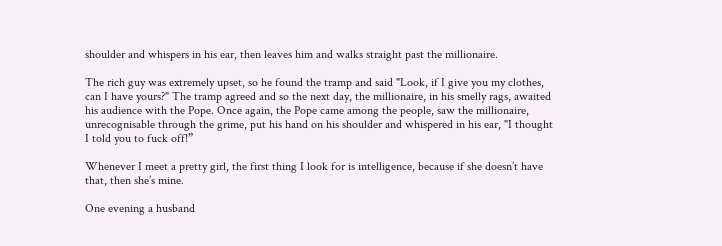shoulder and whispers in his ear, then leaves him and walks straight past the millionaire.

The rich guy was extremely upset, so he found the tramp and said "Look, if I give you my clothes, can I have yours?" The tramp agreed and so the next day, the millionaire, in his smelly rags, awaited his audience with the Pope. Once again, the Pope came among the people, saw the millionaire, unrecognisable through the grime, put his hand on his shoulder and whispered in his ear, "I thought I told you to fuck off!”

Whenever I meet a pretty girl, the first thing I look for is intelligence, because if she doesn’t have that, then she’s mine.

One evening a husband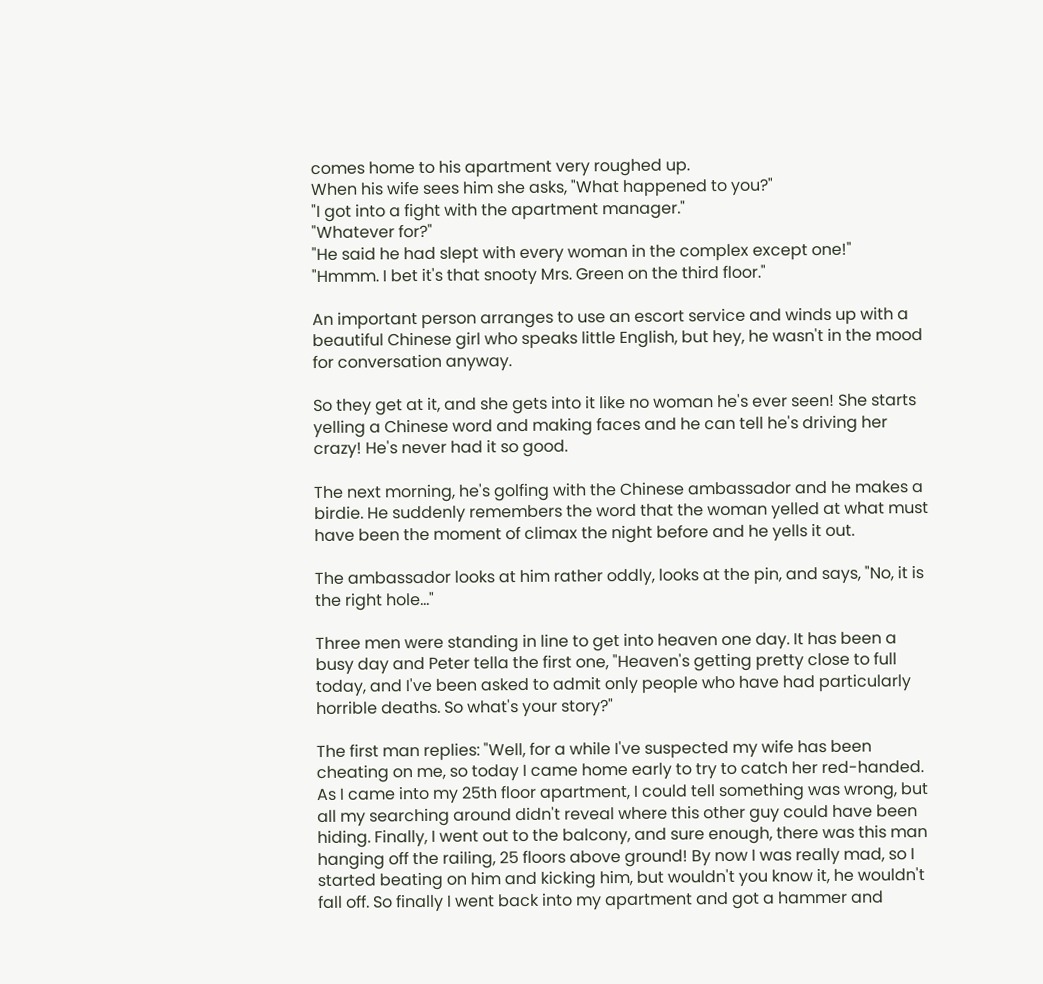comes home to his apartment very roughed up.
When his wife sees him she asks, "What happened to you?"
"I got into a fight with the apartment manager."
"Whatever for?"
"He said he had slept with every woman in the complex except one!"
"Hmmm. I bet it's that snooty Mrs. Green on the third floor."

An important person arranges to use an escort service and winds up with a beautiful Chinese girl who speaks little English, but hey, he wasn't in the mood for conversation anyway.

So they get at it, and she gets into it like no woman he's ever seen! She starts yelling a Chinese word and making faces and he can tell he's driving her crazy! He's never had it so good.

The next morning, he's golfing with the Chinese ambassador and he makes a birdie. He suddenly remembers the word that the woman yelled at what must have been the moment of climax the night before and he yells it out.

The ambassador looks at him rather oddly, looks at the pin, and says, "No, it is the right hole..."

Three men were standing in line to get into heaven one day. It has been a busy day and Peter tella the first one, "Heaven's getting pretty close to full today, and I've been asked to admit only people who have had particularly horrible deaths. So what's your story?"

The first man replies: "Well, for a while I've suspected my wife has been cheating on me, so today I came home early to try to catch her red-handed. As I came into my 25th floor apartment, I could tell something was wrong, but all my searching around didn't reveal where this other guy could have been hiding. Finally, I went out to the balcony, and sure enough, there was this man hanging off the railing, 25 floors above ground! By now I was really mad, so I started beating on him and kicking him, but wouldn't you know it, he wouldn't fall off. So finally I went back into my apartment and got a hammer and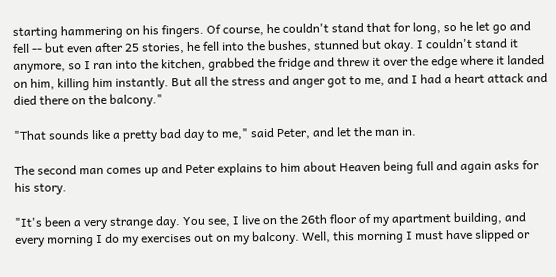starting hammering on his fingers. Of course, he couldn't stand that for long, so he let go and fell -- but even after 25 stories, he fell into the bushes, stunned but okay. I couldn't stand it anymore, so I ran into the kitchen, grabbed the fridge and threw it over the edge where it landed on him, killing him instantly. But all the stress and anger got to me, and I had a heart attack and died there on the balcony."

"That sounds like a pretty bad day to me," said Peter, and let the man in.

The second man comes up and Peter explains to him about Heaven being full and again asks for his story.

"It's been a very strange day. You see, I live on the 26th floor of my apartment building, and every morning I do my exercises out on my balcony. Well, this morning I must have slipped or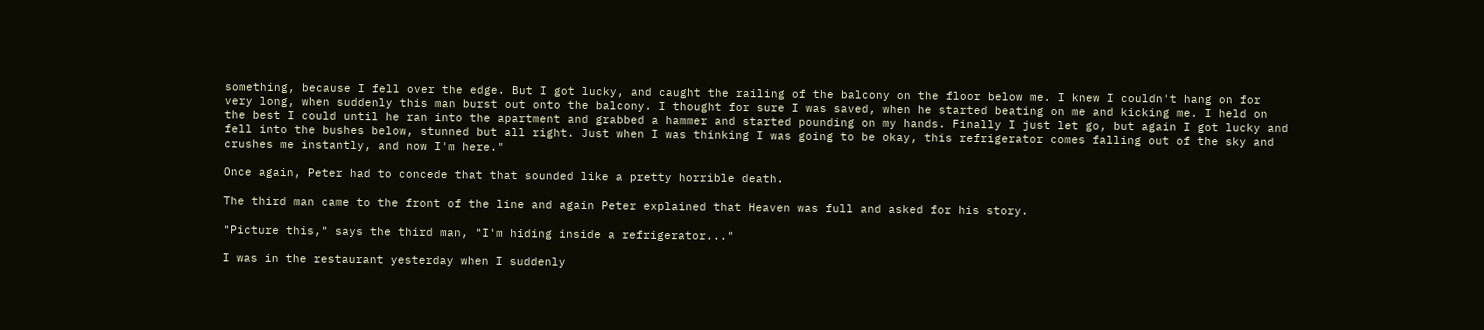something, because I fell over the edge. But I got lucky, and caught the railing of the balcony on the floor below me. I knew I couldn't hang on for very long, when suddenly this man burst out onto the balcony. I thought for sure I was saved, when he started beating on me and kicking me. I held on the best I could until he ran into the apartment and grabbed a hammer and started pounding on my hands. Finally I just let go, but again I got lucky and fell into the bushes below, stunned but all right. Just when I was thinking I was going to be okay, this refrigerator comes falling out of the sky and crushes me instantly, and now I'm here."

Once again, Peter had to concede that that sounded like a pretty horrible death.

The third man came to the front of the line and again Peter explained that Heaven was full and asked for his story.

"Picture this," says the third man, "I'm hiding inside a refrigerator..."

I was in the restaurant yesterday when I suddenly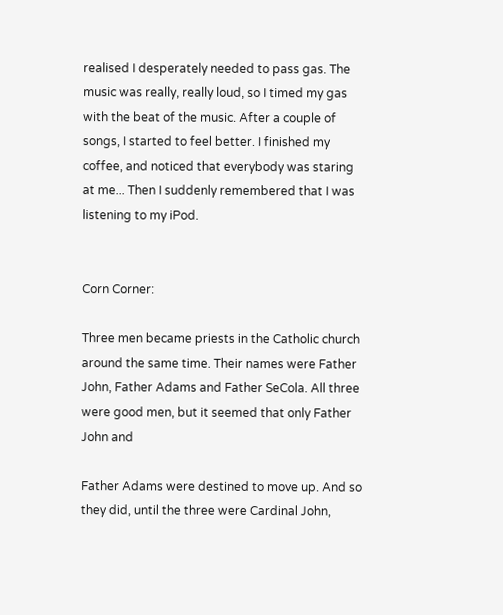realised I desperately needed to pass gas. The music was really, really loud, so I timed my gas with the beat of the music. After a couple of songs, I started to feel better. I finished my coffee, and noticed that everybody was staring at me... Then I suddenly remembered that I was listening to my iPod.


Corn Corner:

Three men became priests in the Catholic church around the same time. Their names were Father John, Father Adams and Father SeCola. All three were good men, but it seemed that only Father John and

Father Adams were destined to move up. And so they did, until the three were Cardinal John,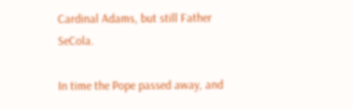Cardinal Adams, but still Father SeCola.

In time the Pope passed away, and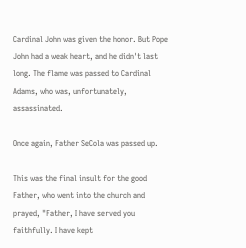Cardinal John was given the honor. But Pope John had a weak heart, and he didn't last long. The flame was passed to Cardinal Adams, who was, unfortunately, assassinated.

Once again, Father SeCola was passed up.

This was the final insult for the good Father, who went into the church and prayed, "Father, I have served you faithfully. I have kept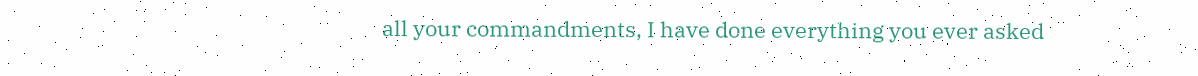all your commandments, I have done everything you ever asked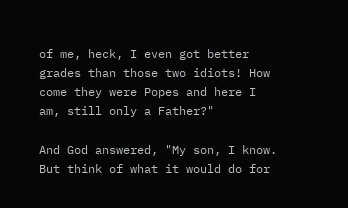of me, heck, I even got better grades than those two idiots! How come they were Popes and here I am, still only a Father?"

And God answered, "My son, I know. But think of what it would do for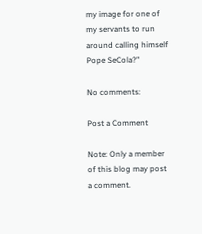my image for one of my servants to run around calling himself Pope SeCola?"

No comments:

Post a Comment

Note: Only a member of this blog may post a comment.